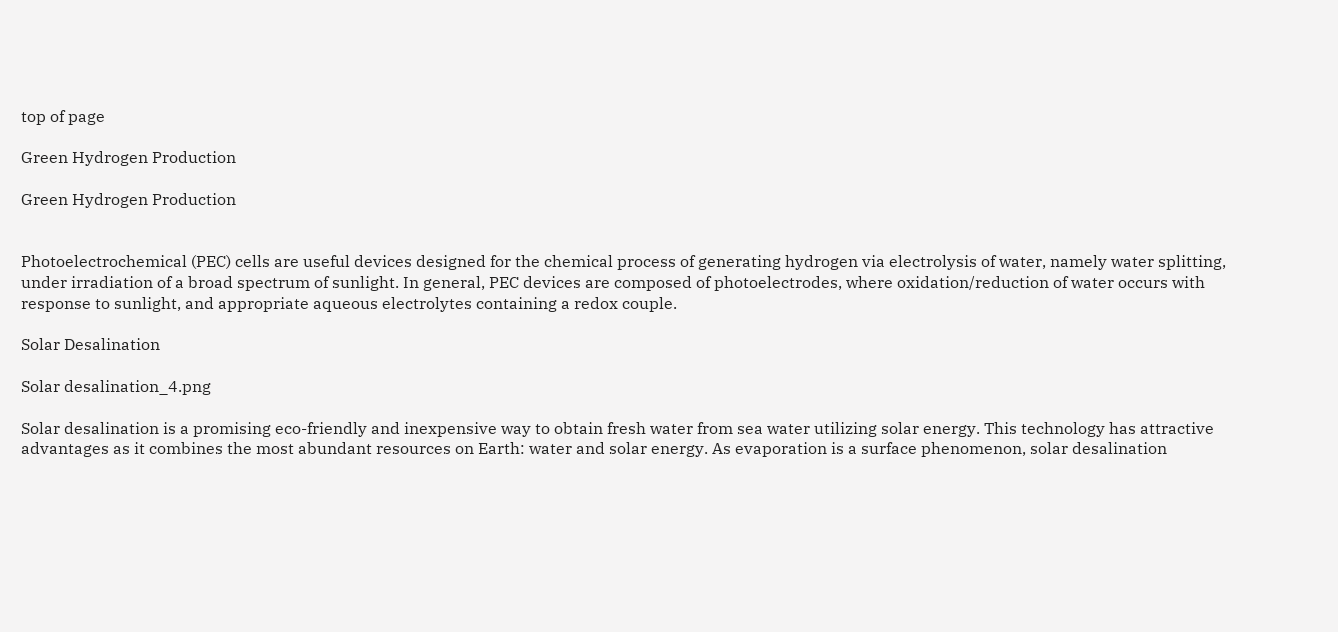top of page

Green Hydrogen Production

Green Hydrogen Production


Photoelectrochemical (PEC) cells are useful devices designed for the chemical process of generating hydrogen via electrolysis of water, namely water splitting, under irradiation of a broad spectrum of sunlight. In general, PEC devices are composed of photoelectrodes, where oxidation/reduction of water occurs with response to sunlight, and appropriate aqueous electrolytes containing a redox couple.

Solar Desalination

Solar desalination_4.png

Solar desalination is a promising eco-friendly and inexpensive way to obtain fresh water from sea water utilizing solar energy. This technology has attractive advantages as it combines the most abundant resources on Earth: water and solar energy. As evaporation is a surface phenomenon, solar desalination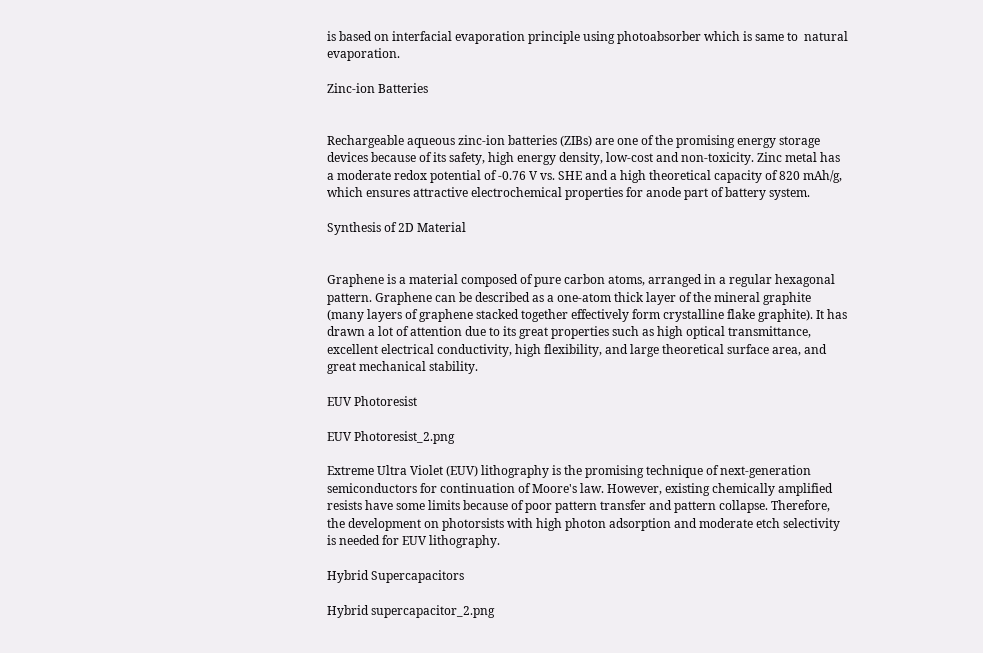is based on interfacial evaporation principle using photoabsorber which is same to  natural evaporation.

Zinc-ion Batteries


Rechargeable aqueous zinc-ion batteries (ZIBs) are one of the promising energy storage devices because of its safety, high energy density, low-cost and non-toxicity. Zinc metal has a moderate redox potential of -0.76 V vs. SHE and a high theoretical capacity of 820 mAh/g, which ensures attractive electrochemical properties for anode part of battery system.

Synthesis of 2D Material


Graphene is a material composed of pure carbon atoms, arranged in a regular hexagonal pattern. Graphene can be described as a one-atom thick layer of the mineral graphite (many layers of graphene stacked together effectively form crystalline flake graphite). It has drawn a lot of attention due to its great properties such as high optical transmittance, excellent electrical conductivity, high flexibility, and large theoretical surface area, and great mechanical stability.

EUV Photoresist

EUV Photoresist_2.png

Extreme Ultra Violet (EUV) lithography is the promising technique of next-generation semiconductors for continuation of Moore's law. However, existing chemically amplified resists have some limits because of poor pattern transfer and pattern collapse. Therefore, the development on photorsists with high photon adsorption and moderate etch selectivity is needed for EUV lithography.

Hybrid Supercapacitors

Hybrid supercapacitor_2.png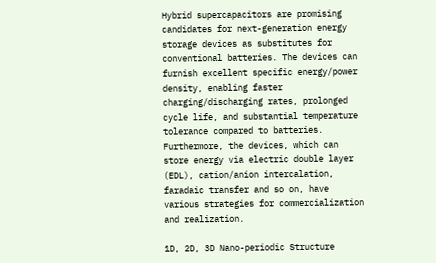Hybrid supercapacitors are promising candidates for next-generation energy storage devices as substitutes for conventional batteries. The devices can furnish excellent specific energy/power density, enabling faster charging/discharging rates, prolonged cycle life, and substantial temperature tolerance compared to batteries. Furthermore, the devices, which can store energy via electric double layer (EDL), cation/anion intercalation, faradaic transfer and so on, have various strategies for commercialization and realization.

1D, 2D, 3D Nano-periodic Structure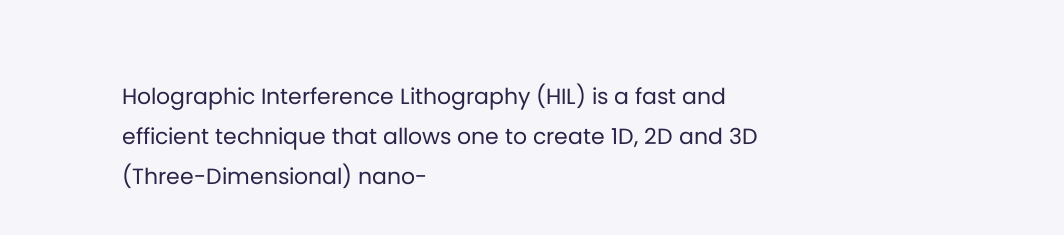Holographic Interference Lithography (HIL) is a fast and efficient technique that allows one to create 1D, 2D and 3D (Three-Dimensional) nano-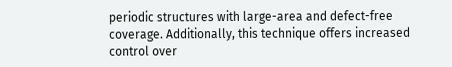periodic structures with large-area and defect-free coverage. Additionally, this technique offers increased control over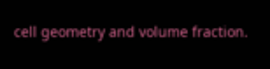cell geometry and volume fraction.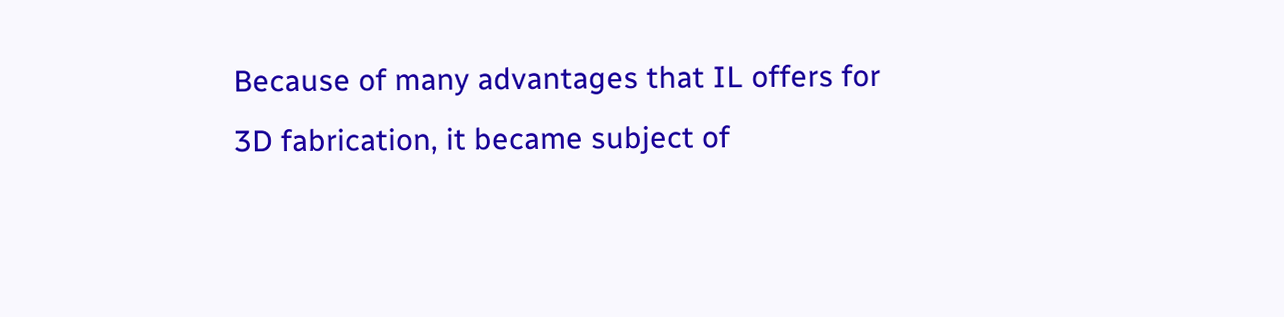Because of many advantages that IL offers for 3D fabrication, it became subject of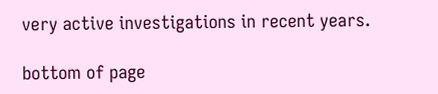very active investigations in recent years.

bottom of page